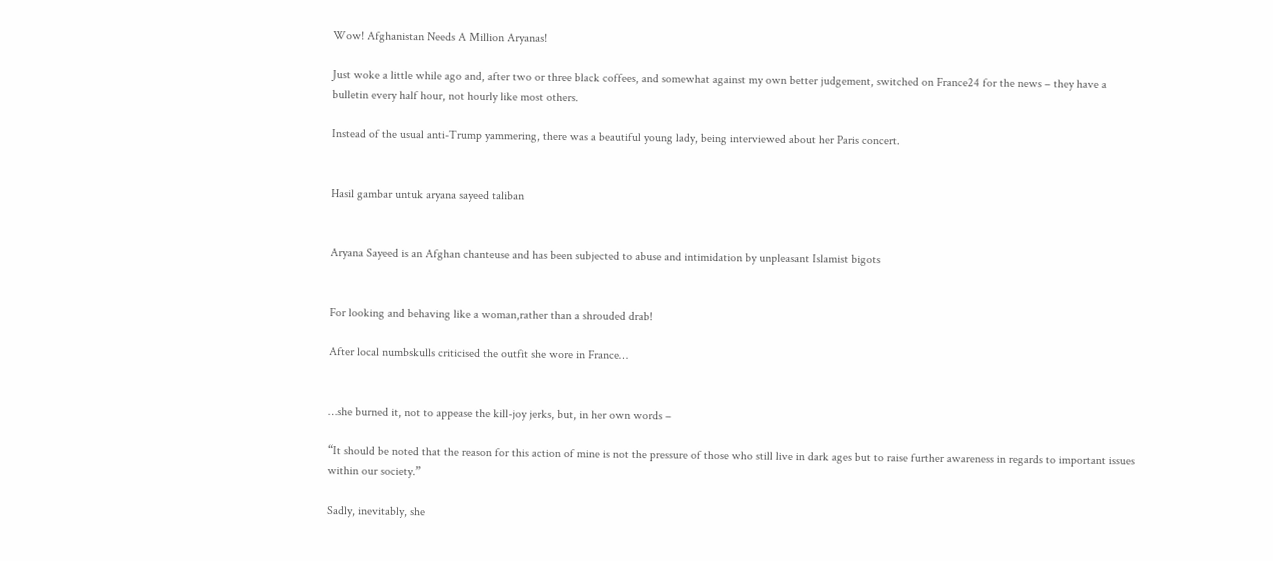Wow! Afghanistan Needs A Million Aryanas!

Just woke a little while ago and, after two or three black coffees, and somewhat against my own better judgement, switched on France24 for the news – they have a bulletin every half hour, not hourly like most others.

Instead of the usual anti-Trump yammering, there was a beautiful young lady, being interviewed about her Paris concert.


Hasil gambar untuk aryana sayeed taliban


Aryana Sayeed is an Afghan chanteuse and has been subjected to abuse and intimidation by unpleasant Islamist bigots


For looking and behaving like a woman,rather than a shrouded drab!

After local numbskulls criticised the outfit she wore in France…


…she burned it, not to appease the kill-joy jerks, but, in her own words –

“It should be noted that the reason for this action of mine is not the pressure of those who still live in dark ages but to raise further awareness in regards to important issues within our society.”

Sadly, inevitably, she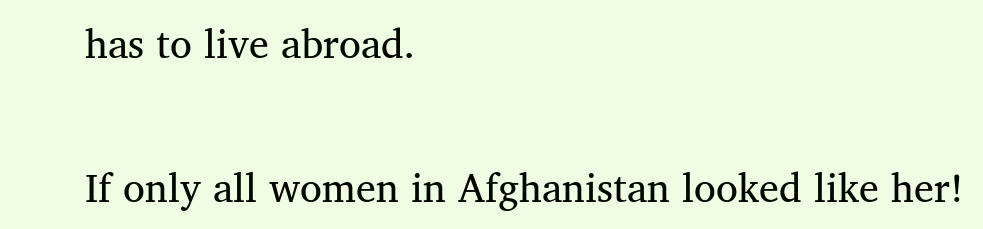has to live abroad.


If only all women in Afghanistan looked like her!